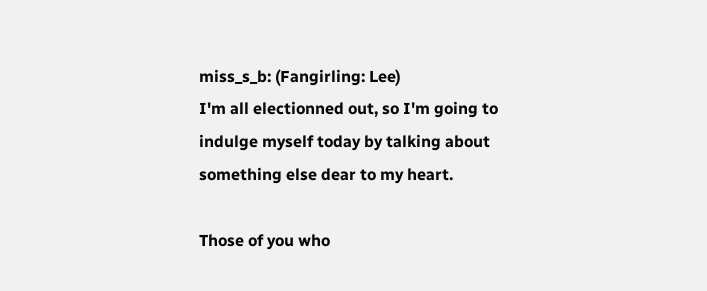miss_s_b: (Fangirling: Lee)
I'm all electionned out, so I'm going to indulge myself today by talking about something else dear to my heart.

Those of you who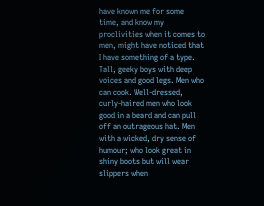have known me for some time, and know my proclivities when it comes to men, might have noticed that I have something of a type. Tall, geeky boys with deep voices and good legs. Men who can cook. Well-dressed, curly-haired men who look good in a beard and can pull off an outrageous hat. Men with a wicked, dry sense of humour; who look great in shiny boots but will wear slippers when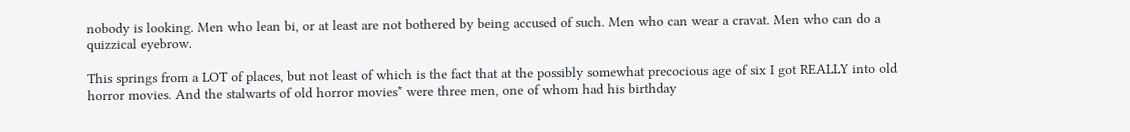nobody is looking. Men who lean bi, or at least are not bothered by being accused of such. Men who can wear a cravat. Men who can do a quizzical eyebrow.

This springs from a LOT of places, but not least of which is the fact that at the possibly somewhat precocious age of six I got REALLY into old horror movies. And the stalwarts of old horror movies* were three men, one of whom had his birthday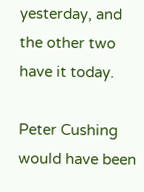yesterday, and the other two have it today.

Peter Cushing would have been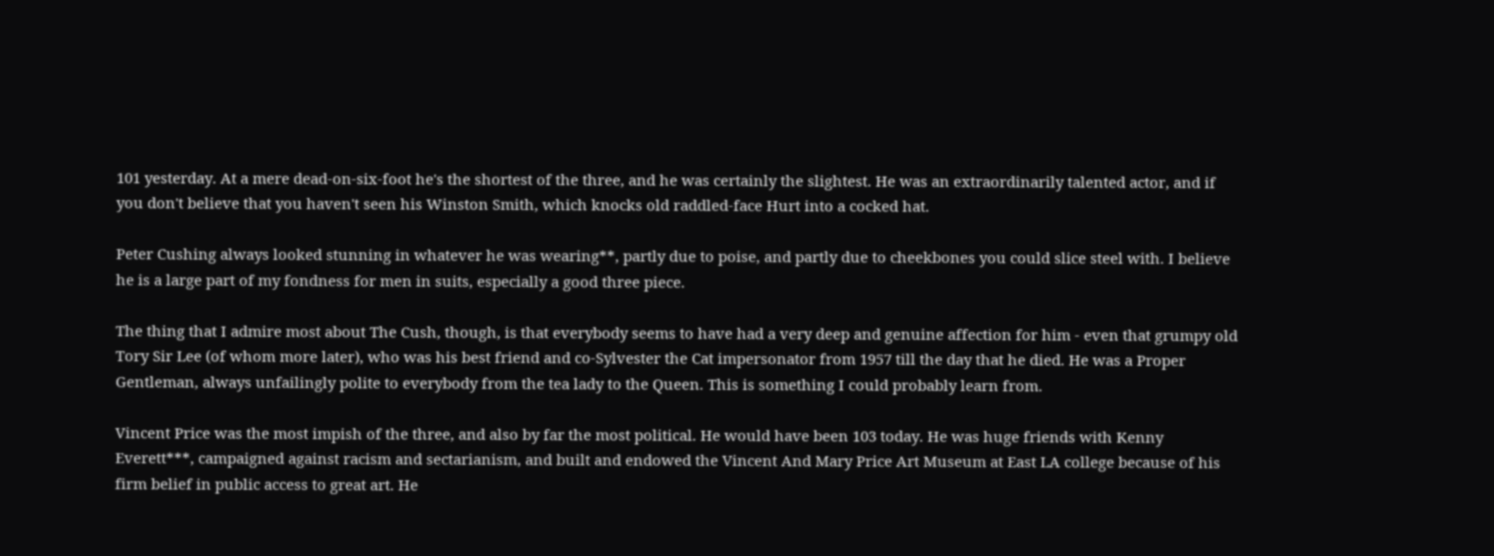101 yesterday. At a mere dead-on-six-foot he's the shortest of the three, and he was certainly the slightest. He was an extraordinarily talented actor, and if you don't believe that you haven't seen his Winston Smith, which knocks old raddled-face Hurt into a cocked hat.

Peter Cushing always looked stunning in whatever he was wearing**, partly due to poise, and partly due to cheekbones you could slice steel with. I believe he is a large part of my fondness for men in suits, especially a good three piece.

The thing that I admire most about The Cush, though, is that everybody seems to have had a very deep and genuine affection for him - even that grumpy old Tory Sir Lee (of whom more later), who was his best friend and co-Sylvester the Cat impersonator from 1957 till the day that he died. He was a Proper Gentleman, always unfailingly polite to everybody from the tea lady to the Queen. This is something I could probably learn from.

Vincent Price was the most impish of the three, and also by far the most political. He would have been 103 today. He was huge friends with Kenny Everett***, campaigned against racism and sectarianism, and built and endowed the Vincent And Mary Price Art Museum at East LA college because of his firm belief in public access to great art. He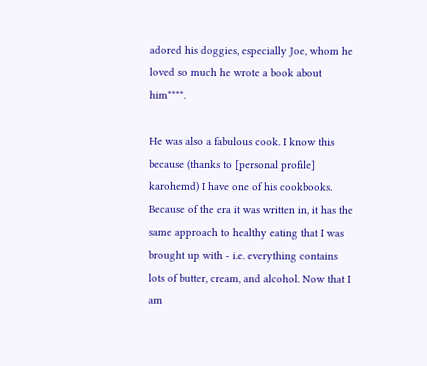adored his doggies, especially Joe, whom he loved so much he wrote a book about him****.

He was also a fabulous cook. I know this because (thanks to [personal profile] karohemd) I have one of his cookbooks. Because of the era it was written in, it has the same approach to healthy eating that I was brought up with - i.e. everything contains lots of butter, cream, and alcohol. Now that I am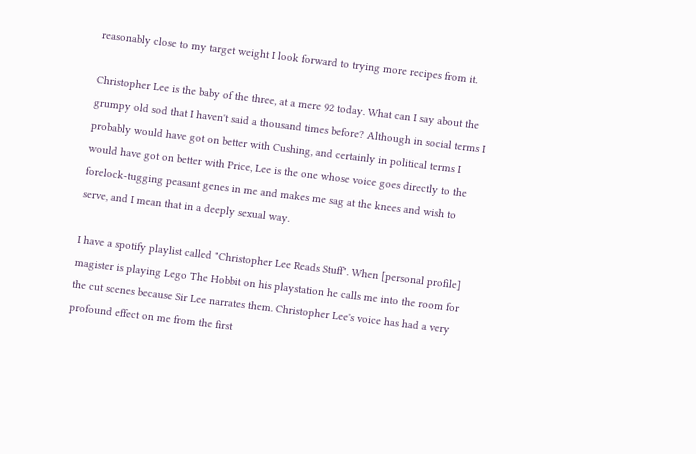reasonably close to my target weight I look forward to trying more recipes from it.

Christopher Lee is the baby of the three, at a mere 92 today. What can I say about the grumpy old sod that I haven't said a thousand times before? Although in social terms I probably would have got on better with Cushing, and certainly in political terms I would have got on better with Price, Lee is the one whose voice goes directly to the forelock-tugging peasant genes in me and makes me sag at the knees and wish to serve, and I mean that in a deeply sexual way.

I have a spotify playlist called "Christopher Lee Reads Stuff". When [personal profile] magister is playing Lego The Hobbit on his playstation he calls me into the room for the cut scenes because Sir Lee narrates them. Christopher Lee's voice has had a very profound effect on me from the first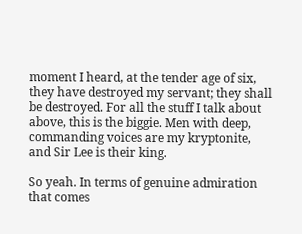moment I heard, at the tender age of six, they have destroyed my servant; they shall be destroyed. For all the stuff I talk about above, this is the biggie. Men with deep, commanding voices are my kryptonite, and Sir Lee is their king.

So yeah. In terms of genuine admiration that comes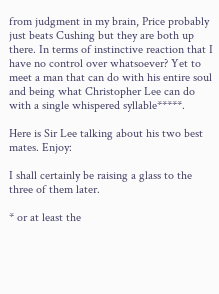from judgment in my brain, Price probably just beats Cushing but they are both up there. In terms of instinctive reaction that I have no control over whatsoever? Yet to meet a man that can do with his entire soul and being what Christopher Lee can do with a single whispered syllable*****.

Here is Sir Lee talking about his two best mates. Enjoy:

I shall certainly be raising a glass to the three of them later.

* or at least the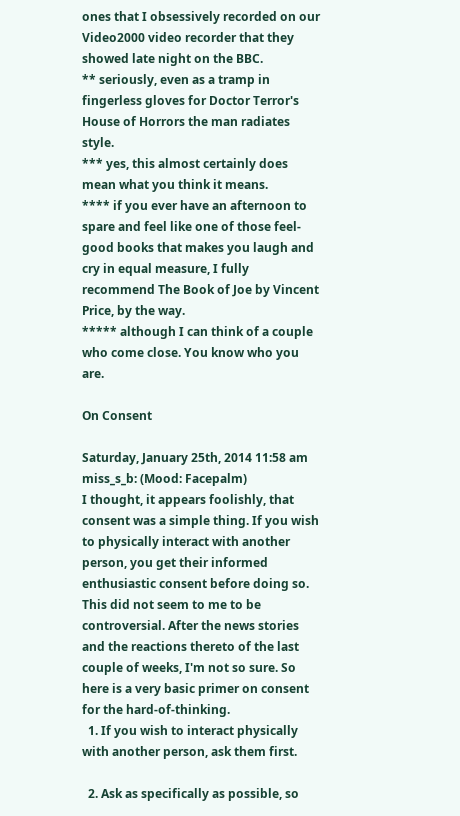ones that I obsessively recorded on our Video2000 video recorder that they showed late night on the BBC.
** seriously, even as a tramp in fingerless gloves for Doctor Terror's House of Horrors the man radiates style.
*** yes, this almost certainly does mean what you think it means.
**** if you ever have an afternoon to spare and feel like one of those feel-good books that makes you laugh and cry in equal measure, I fully recommend The Book of Joe by Vincent Price, by the way.
***** although I can think of a couple who come close. You know who you are.

On Consent

Saturday, January 25th, 2014 11:58 am
miss_s_b: (Mood: Facepalm)
I thought, it appears foolishly, that consent was a simple thing. If you wish to physically interact with another person, you get their informed enthusiastic consent before doing so. This did not seem to me to be controversial. After the news stories and the reactions thereto of the last couple of weeks, I'm not so sure. So here is a very basic primer on consent for the hard-of-thinking.
  1. If you wish to interact physically with another person, ask them first.

  2. Ask as specifically as possible, so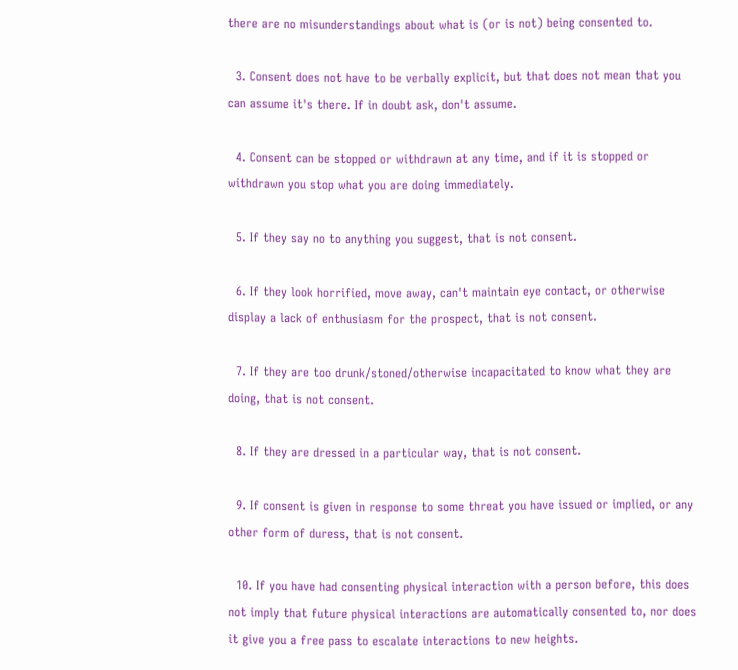there are no misunderstandings about what is (or is not) being consented to.

  3. Consent does not have to be verbally explicit, but that does not mean that you can assume it's there. If in doubt ask, don't assume.

  4. Consent can be stopped or withdrawn at any time, and if it is stopped or withdrawn you stop what you are doing immediately.

  5. If they say no to anything you suggest, that is not consent.

  6. If they look horrified, move away, can't maintain eye contact, or otherwise display a lack of enthusiasm for the prospect, that is not consent.

  7. If they are too drunk/stoned/otherwise incapacitated to know what they are doing, that is not consent.

  8. If they are dressed in a particular way, that is not consent.

  9. If consent is given in response to some threat you have issued or implied, or any other form of duress, that is not consent.

  10. If you have had consenting physical interaction with a person before, this does not imply that future physical interactions are automatically consented to, nor does it give you a free pass to escalate interactions to new heights.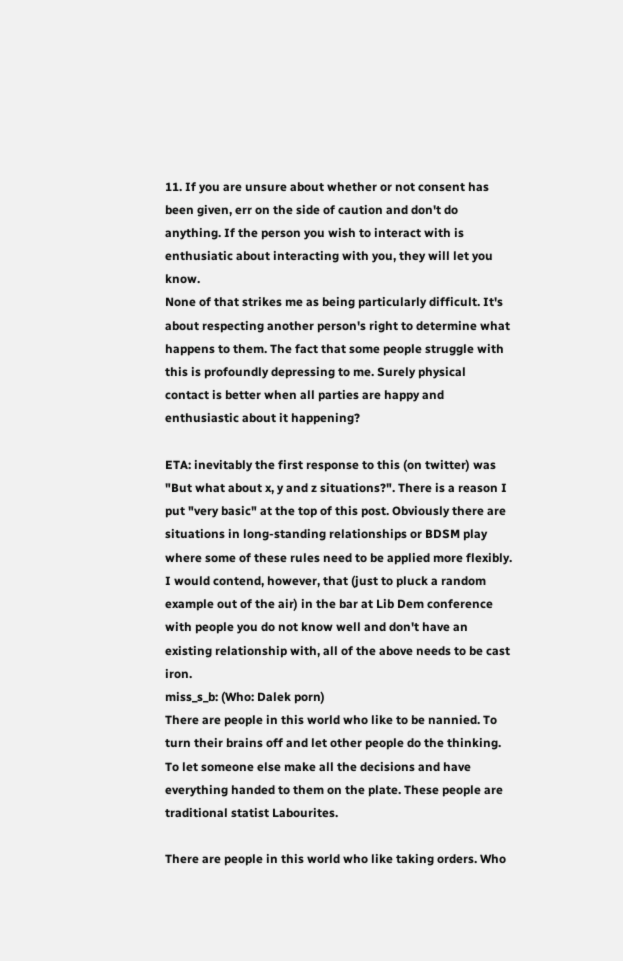11. If you are unsure about whether or not consent has been given, err on the side of caution and don't do anything. If the person you wish to interact with is enthusiatic about interacting with you, they will let you know.
None of that strikes me as being particularly difficult. It's about respecting another person's right to determine what happens to them. The fact that some people struggle with this is profoundly depressing to me. Surely physical contact is better when all parties are happy and enthusiastic about it happening?

ETA: inevitably the first response to this (on twitter) was "But what about x, y and z situations?". There is a reason I put "very basic" at the top of this post. Obviously there are situations in long-standing relationships or BDSM play where some of these rules need to be applied more flexibly. I would contend, however, that (just to pluck a random example out of the air) in the bar at Lib Dem conference with people you do not know well and don't have an existing relationship with, all of the above needs to be cast iron.
miss_s_b: (Who: Dalek porn)
There are people in this world who like to be nannied. To turn their brains off and let other people do the thinking. To let someone else make all the decisions and have everything handed to them on the plate. These people are traditional statist Labourites.

There are people in this world who like taking orders. Who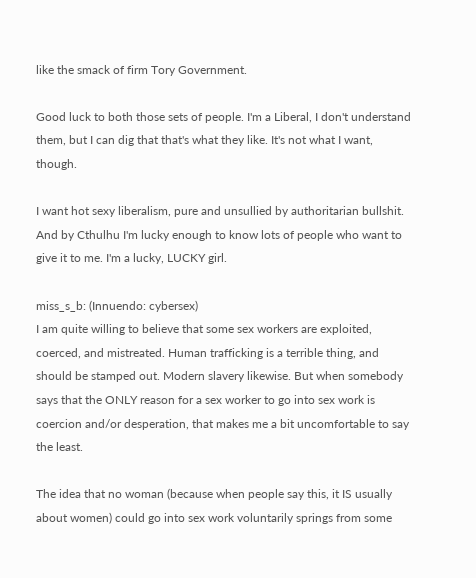like the smack of firm Tory Government.

Good luck to both those sets of people. I'm a Liberal, I don't understand them, but I can dig that that's what they like. It's not what I want, though.

I want hot sexy liberalism, pure and unsullied by authoritarian bullshit. And by Cthulhu I'm lucky enough to know lots of people who want to give it to me. I'm a lucky, LUCKY girl.

miss_s_b: (Innuendo: cybersex)
I am quite willing to believe that some sex workers are exploited, coerced, and mistreated. Human trafficking is a terrible thing, and should be stamped out. Modern slavery likewise. But when somebody says that the ONLY reason for a sex worker to go into sex work is coercion and/or desperation, that makes me a bit uncomfortable to say the least.

The idea that no woman (because when people say this, it IS usually about women) could go into sex work voluntarily springs from some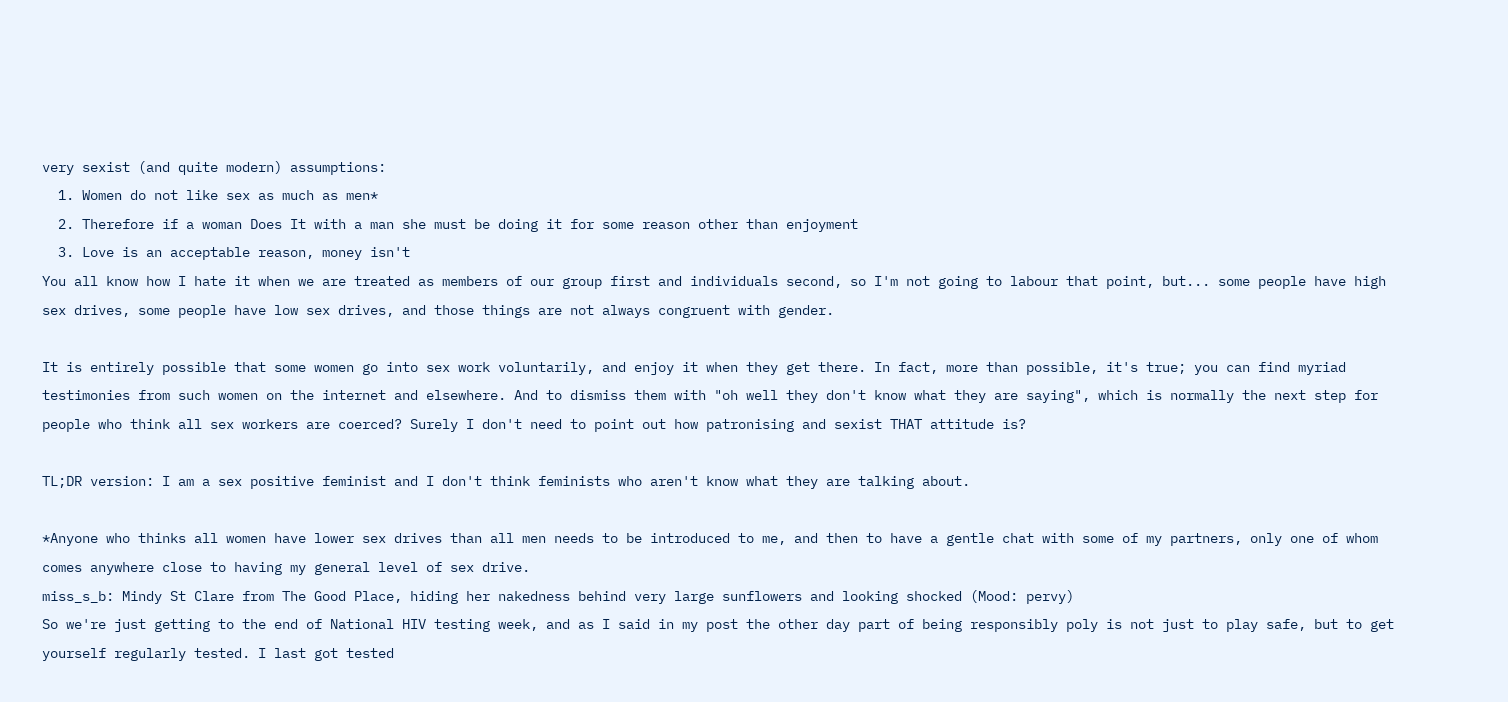very sexist (and quite modern) assumptions:
  1. Women do not like sex as much as men*
  2. Therefore if a woman Does It with a man she must be doing it for some reason other than enjoyment
  3. Love is an acceptable reason, money isn't
You all know how I hate it when we are treated as members of our group first and individuals second, so I'm not going to labour that point, but... some people have high sex drives, some people have low sex drives, and those things are not always congruent with gender.

It is entirely possible that some women go into sex work voluntarily, and enjoy it when they get there. In fact, more than possible, it's true; you can find myriad testimonies from such women on the internet and elsewhere. And to dismiss them with "oh well they don't know what they are saying", which is normally the next step for people who think all sex workers are coerced? Surely I don't need to point out how patronising and sexist THAT attitude is?

TL;DR version: I am a sex positive feminist and I don't think feminists who aren't know what they are talking about.

*Anyone who thinks all women have lower sex drives than all men needs to be introduced to me, and then to have a gentle chat with some of my partners, only one of whom comes anywhere close to having my general level of sex drive.
miss_s_b: Mindy St Clare from The Good Place, hiding her nakedness behind very large sunflowers and looking shocked (Mood: pervy)
So we're just getting to the end of National HIV testing week, and as I said in my post the other day part of being responsibly poly is not just to play safe, but to get yourself regularly tested. I last got tested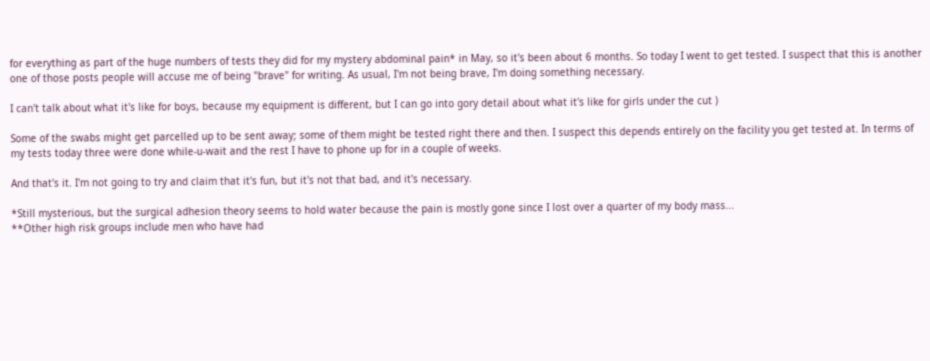for everything as part of the huge numbers of tests they did for my mystery abdominal pain* in May, so it's been about 6 months. So today I went to get tested. I suspect that this is another one of those posts people will accuse me of being "brave" for writing. As usual, I'm not being brave, I'm doing something necessary.

I can't talk about what it's like for boys, because my equipment is different, but I can go into gory detail about what it's like for girls under the cut )

Some of the swabs might get parcelled up to be sent away; some of them might be tested right there and then. I suspect this depends entirely on the facility you get tested at. In terms of my tests today three were done while-u-wait and the rest I have to phone up for in a couple of weeks.

And that's it. I'm not going to try and claim that it's fun, but it's not that bad, and it's necessary.

*Still mysterious, but the surgical adhesion theory seems to hold water because the pain is mostly gone since I lost over a quarter of my body mass...
**Other high risk groups include men who have had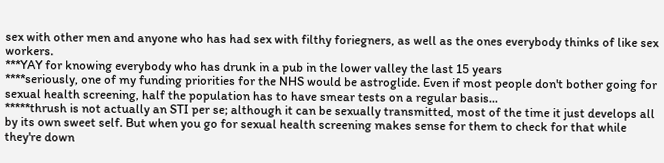sex with other men and anyone who has had sex with filthy foriegners, as well as the ones everybody thinks of like sex workers.
***YAY for knowing everybody who has drunk in a pub in the lower valley the last 15 years
****seriously, one of my funding priorities for the NHS would be astroglide. Even if most people don't bother going for sexual health screening, half the population has to have smear tests on a regular basis...
*****thrush is not actually an STI per se; although it can be sexually transmitted, most of the time it just develops all by its own sweet self. But when you go for sexual health screening makes sense for them to check for that while they're down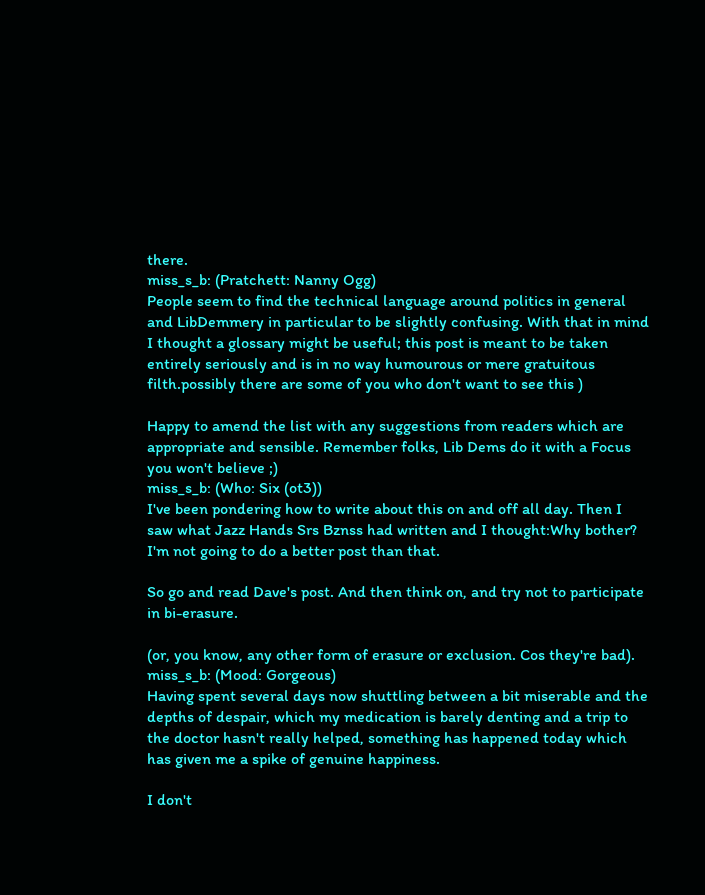there.
miss_s_b: (Pratchett: Nanny Ogg)
People seem to find the technical language around politics in general and LibDemmery in particular to be slightly confusing. With that in mind I thought a glossary might be useful; this post is meant to be taken entirely seriously and is in no way humourous or mere gratuitous filth.possibly there are some of you who don't want to see this )

Happy to amend the list with any suggestions from readers which are appropriate and sensible. Remember folks, Lib Dems do it with a Focus you won't believe ;)
miss_s_b: (Who: Six (ot3))
I've been pondering how to write about this on and off all day. Then I saw what Jazz Hands Srs Bznss had written and I thought:Why bother? I'm not going to do a better post than that.

So go and read Dave's post. And then think on, and try not to participate in bi-erasure.

(or, you know, any other form of erasure or exclusion. Cos they're bad).
miss_s_b: (Mood: Gorgeous)
Having spent several days now shuttling between a bit miserable and the depths of despair, which my medication is barely denting and a trip to the doctor hasn't really helped, something has happened today which has given me a spike of genuine happiness.

I don't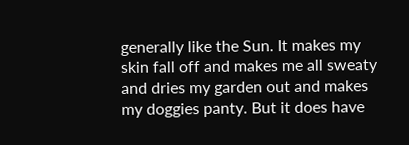generally like the Sun. It makes my skin fall off and makes me all sweaty and dries my garden out and makes my doggies panty. But it does have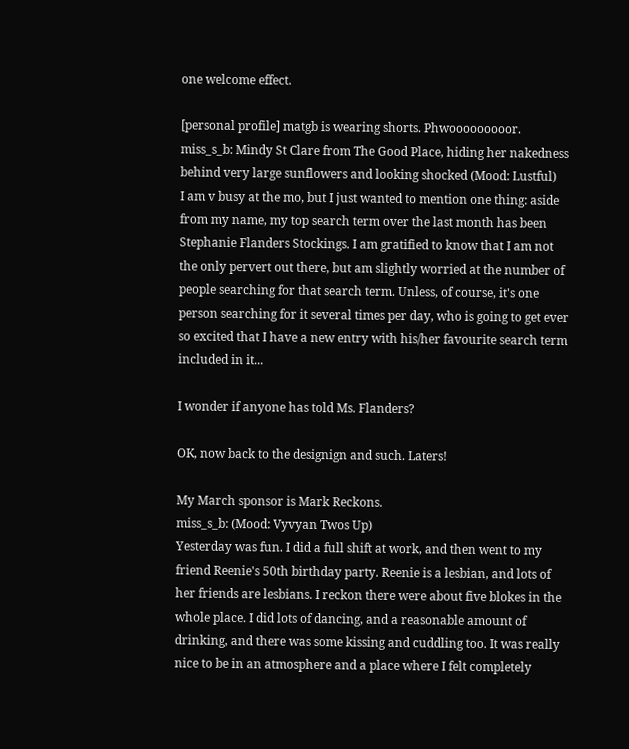one welcome effect.

[personal profile] matgb is wearing shorts. Phwooooooooor.
miss_s_b: Mindy St Clare from The Good Place, hiding her nakedness behind very large sunflowers and looking shocked (Mood: Lustful)
I am v busy at the mo, but I just wanted to mention one thing: aside from my name, my top search term over the last month has been Stephanie Flanders Stockings. I am gratified to know that I am not the only pervert out there, but am slightly worried at the number of people searching for that search term. Unless, of course, it's one person searching for it several times per day, who is going to get ever so excited that I have a new entry with his/her favourite search term included in it...

I wonder if anyone has told Ms. Flanders?

OK, now back to the designign and such. Laters!

My March sponsor is Mark Reckons.
miss_s_b: (Mood: Vyvyan Twos Up)
Yesterday was fun. I did a full shift at work, and then went to my friend Reenie's 50th birthday party. Reenie is a lesbian, and lots of her friends are lesbians. I reckon there were about five blokes in the whole place. I did lots of dancing, and a reasonable amount of drinking, and there was some kissing and cuddling too. It was really nice to be in an atmosphere and a place where I felt completely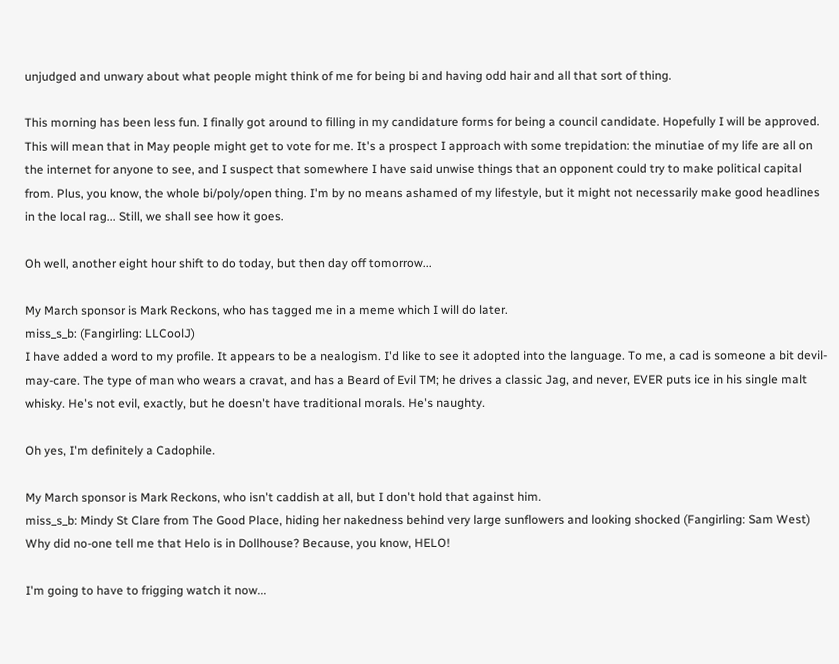unjudged and unwary about what people might think of me for being bi and having odd hair and all that sort of thing.

This morning has been less fun. I finally got around to filling in my candidature forms for being a council candidate. Hopefully I will be approved. This will mean that in May people might get to vote for me. It's a prospect I approach with some trepidation: the minutiae of my life are all on the internet for anyone to see, and I suspect that somewhere I have said unwise things that an opponent could try to make political capital from. Plus, you know, the whole bi/poly/open thing. I'm by no means ashamed of my lifestyle, but it might not necessarily make good headlines in the local rag... Still, we shall see how it goes.

Oh well, another eight hour shift to do today, but then day off tomorrow...

My March sponsor is Mark Reckons, who has tagged me in a meme which I will do later.
miss_s_b: (Fangirling: LLCoolJ)
I have added a word to my profile. It appears to be a nealogism. I'd like to see it adopted into the language. To me, a cad is someone a bit devil-may-care. The type of man who wears a cravat, and has a Beard of Evil TM; he drives a classic Jag, and never, EVER puts ice in his single malt whisky. He's not evil, exactly, but he doesn't have traditional morals. He's naughty.

Oh yes, I'm definitely a Cadophile.

My March sponsor is Mark Reckons, who isn't caddish at all, but I don't hold that against him.
miss_s_b: Mindy St Clare from The Good Place, hiding her nakedness behind very large sunflowers and looking shocked (Fangirling: Sam West)
Why did no-one tell me that Helo is in Dollhouse? Because, you know, HELO!

I'm going to have to frigging watch it now...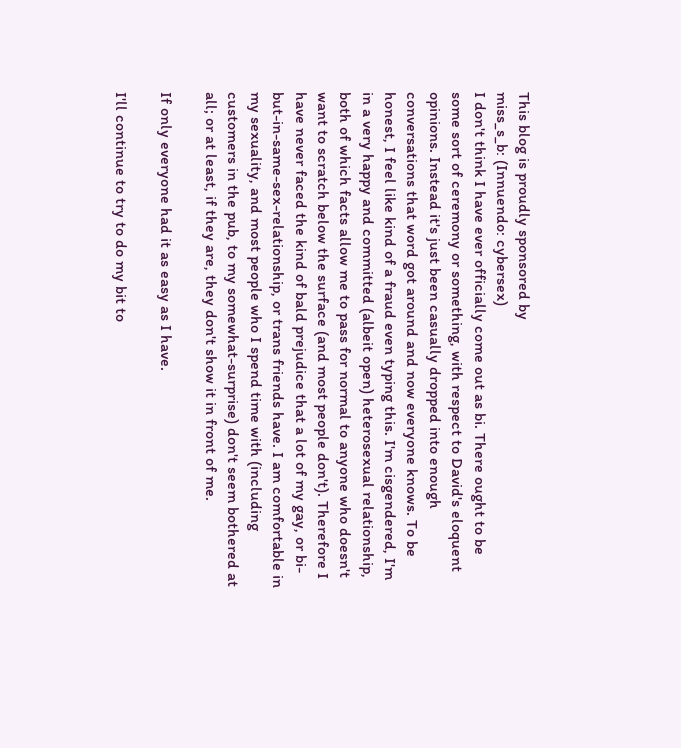This blog is proudly sponsored by
miss_s_b: (Innuendo: cybersex)
I don't think I have ever officially come out as bi. There ought to be some sort of ceremony or something, with respect to David's eloquent opinions. Instead it's just been casually dropped into enough conversations that word got around and now everyone knows. To be honest, I feel like kind of a fraud even typing this. I'm cisgendered, I'm in a very happy and committed (albeit open) heterosexual relationship, both of which facts allow me to pass for normal to anyone who doesn't want to scratch below the surface (and most people don't). Therefore I have never faced the kind of bald prejudice that a lot of my gay, or bi-but-in-same-sex-relationship, or trans friends have. I am comfortable in my sexuality, and most people who I spend time with (including customers in the pub, to my somewhat-surprise) don't seem bothered at all; or at least, if they are, they don't show it in front of me.

If only everyone had it as easy as I have.

I'll continue to try to do my bit to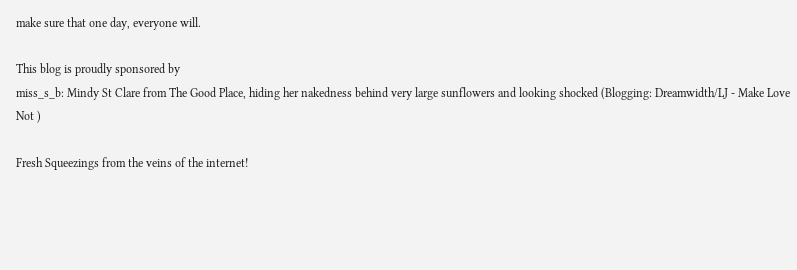make sure that one day, everyone will.

This blog is proudly sponsored by
miss_s_b: Mindy St Clare from The Good Place, hiding her nakedness behind very large sunflowers and looking shocked (Blogging: Dreamwidth/LJ - Make Love Not )

Fresh Squeezings from the veins of the internet!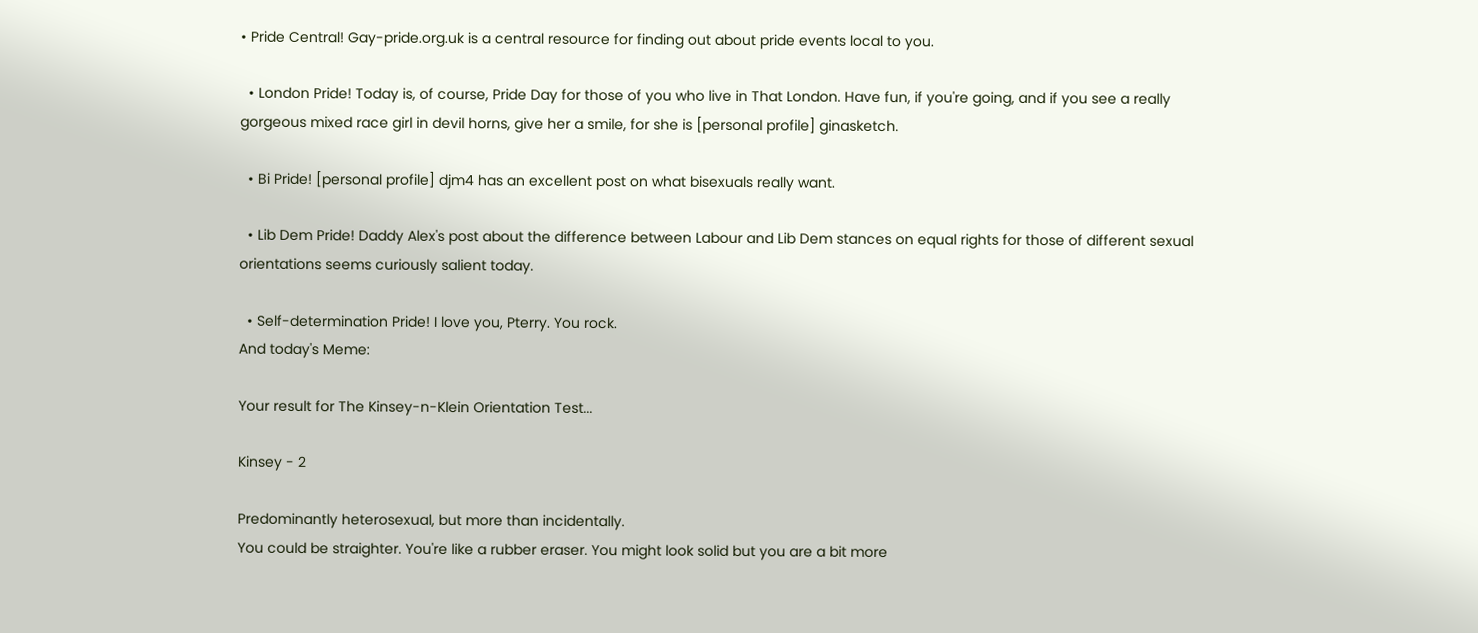• Pride Central! Gay-pride.org.uk is a central resource for finding out about pride events local to you.

  • London Pride! Today is, of course, Pride Day for those of you who live in That London. Have fun, if you're going, and if you see a really gorgeous mixed race girl in devil horns, give her a smile, for she is [personal profile] ginasketch.

  • Bi Pride! [personal profile] djm4 has an excellent post on what bisexuals really want.

  • Lib Dem Pride! Daddy Alex's post about the difference between Labour and Lib Dem stances on equal rights for those of different sexual orientations seems curiously salient today.

  • Self-determination Pride! I love you, Pterry. You rock.
And today's Meme:

Your result for The Kinsey-n-Klein Orientation Test...

Kinsey - 2

Predominantly heterosexual, but more than incidentally.
You could be straighter. You're like a rubber eraser. You might look solid but you are a bit more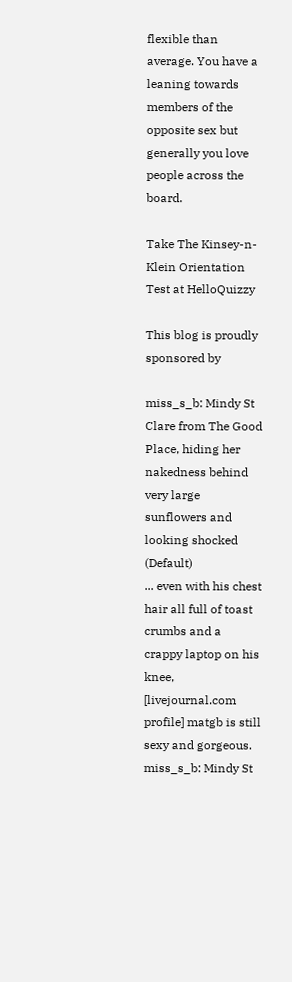flexible than average. You have a leaning towards members of the opposite sex but generally you love people across the board.

Take The Kinsey-n-Klein Orientation Test at HelloQuizzy

This blog is proudly sponsored by

miss_s_b: Mindy St Clare from The Good Place, hiding her nakedness behind very large sunflowers and looking shocked (Default)
... even with his chest hair all full of toast crumbs and a crappy laptop on his knee, [livejournal.com profile] matgb is still sexy and gorgeous.
miss_s_b: Mindy St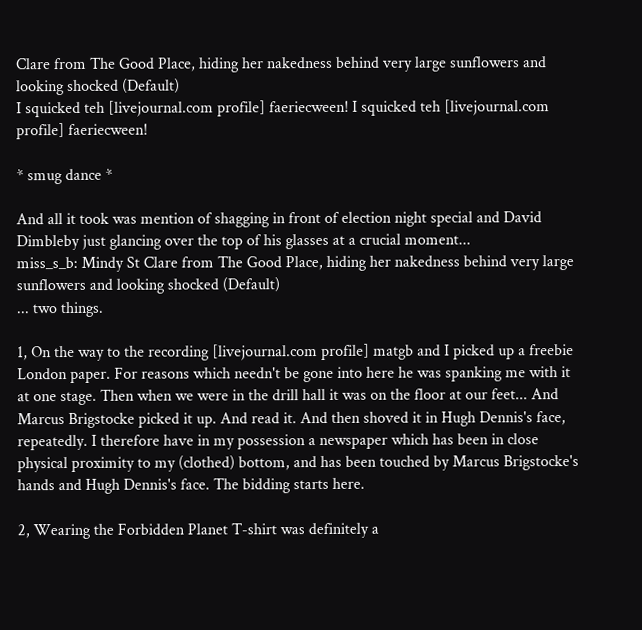Clare from The Good Place, hiding her nakedness behind very large sunflowers and looking shocked (Default)
I squicked teh [livejournal.com profile] faeriecween! I squicked teh [livejournal.com profile] faeriecween!

* smug dance *

And all it took was mention of shagging in front of election night special and David Dimbleby just glancing over the top of his glasses at a crucial moment...
miss_s_b: Mindy St Clare from The Good Place, hiding her nakedness behind very large sunflowers and looking shocked (Default)
... two things.

1, On the way to the recording [livejournal.com profile] matgb and I picked up a freebie London paper. For reasons which needn't be gone into here he was spanking me with it at one stage. Then when we were in the drill hall it was on the floor at our feet... And Marcus Brigstocke picked it up. And read it. And then shoved it in Hugh Dennis's face, repeatedly. I therefore have in my possession a newspaper which has been in close physical proximity to my (clothed) bottom, and has been touched by Marcus Brigstocke's hands and Hugh Dennis's face. The bidding starts here.

2, Wearing the Forbidden Planet T-shirt was definitely a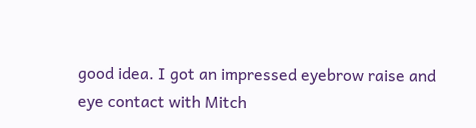good idea. I got an impressed eyebrow raise and eye contact with Mitch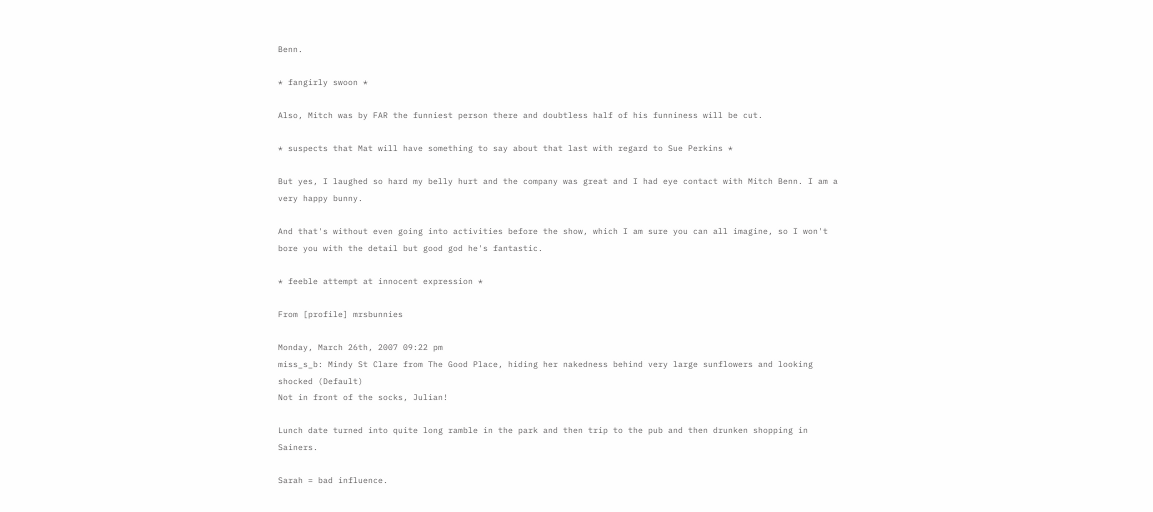Benn.

* fangirly swoon *

Also, Mitch was by FAR the funniest person there and doubtless half of his funniness will be cut.

* suspects that Mat will have something to say about that last with regard to Sue Perkins *

But yes, I laughed so hard my belly hurt and the company was great and I had eye contact with Mitch Benn. I am a very happy bunny.

And that's without even going into activities before the show, which I am sure you can all imagine, so I won't bore you with the detail but good god he's fantastic.

* feeble attempt at innocent expression *

From [profile] mrsbunnies

Monday, March 26th, 2007 09:22 pm
miss_s_b: Mindy St Clare from The Good Place, hiding her nakedness behind very large sunflowers and looking shocked (Default)
Not in front of the socks, Julian!

Lunch date turned into quite long ramble in the park and then trip to the pub and then drunken shopping in Sainers.

Sarah = bad influence.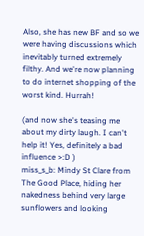Also, she has new BF and so we were having discussions which inevitably turned extremely filthy. And we're now planning to do internet shopping of the worst kind. Hurrah!

(and now she's teasing me about my dirty laugh. I can't help it! Yes, definitely a bad influence >:D )
miss_s_b: Mindy St Clare from The Good Place, hiding her nakedness behind very large sunflowers and looking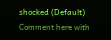shocked (Default)
Comment here with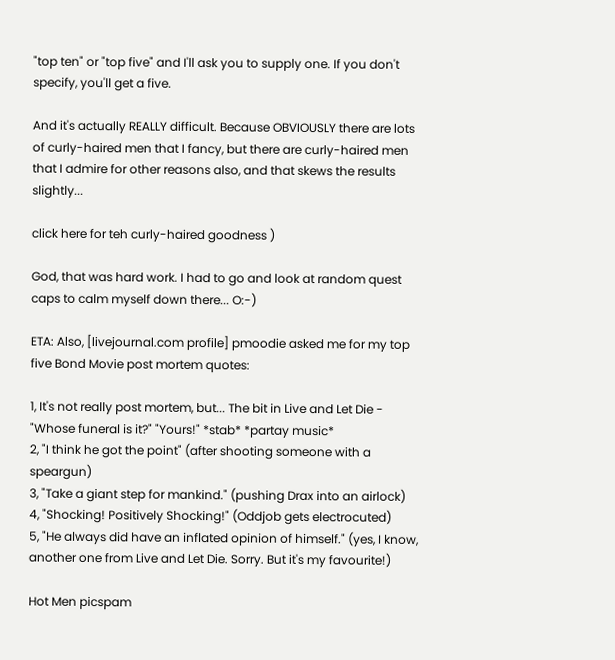"top ten" or "top five" and I'll ask you to supply one. If you don't specify, you'll get a five.

And it's actually REALLY difficult. Because OBVIOUSLY there are lots of curly-haired men that I fancy, but there are curly-haired men that I admire for other reasons also, and that skews the results slightly...

click here for teh curly-haired goodness )

God, that was hard work. I had to go and look at random quest caps to calm myself down there... O:-)

ETA: Also, [livejournal.com profile] pmoodie asked me for my top five Bond Movie post mortem quotes:

1, It's not really post mortem, but... The bit in Live and Let Die - "Whose funeral is it?" "Yours!" *stab* *partay music*
2, "I think he got the point" (after shooting someone with a speargun)
3, "Take a giant step for mankind." (pushing Drax into an airlock)
4, "Shocking! Positively Shocking!" (Oddjob gets electrocuted)
5, "He always did have an inflated opinion of himself." (yes, I know, another one from Live and Let Die. Sorry. But it's my favourite!)

Hot Men picspam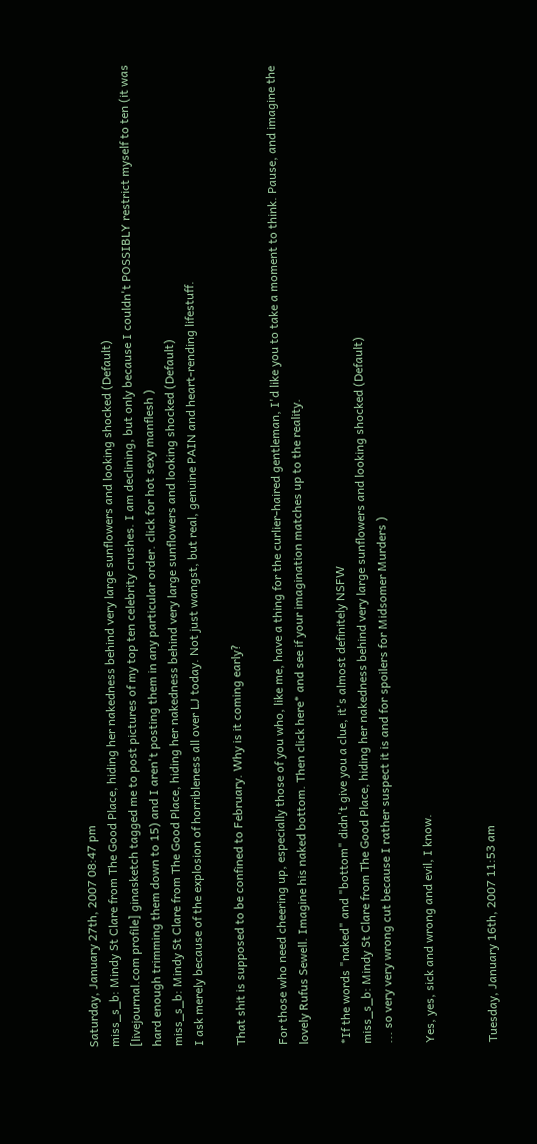Saturday, January 27th, 2007 08:47 pm
miss_s_b: Mindy St Clare from The Good Place, hiding her nakedness behind very large sunflowers and looking shocked (Default)
[livejournal.com profile] ginasketch tagged me to post pictures of my top ten celebrity crushes. I am declining, but only because I couldn't POSSIBLY restrict myself to ten (it was hard enough trimming them down to 15) and I aren't posting them in any particular order. click for hot sexy manflesh )
miss_s_b: Mindy St Clare from The Good Place, hiding her nakedness behind very large sunflowers and looking shocked (Default)
I ask merely because of the explosion of horribleness all over LJ today. Not just wangst, but real, genuine PAIN and heart-rending lifestuff.

That shit is supposed to be confined to February. Why is it coming early?

For those who need cheering up, especially those of you who, like me, have a thing for the curlier-haired gentleman, I'd like you to take a moment to think. Pause, and imagine the lovely Rufus Sewell. Imagine his naked bottom. Then click here* and see if your imagination matches up to the reality.

*If the words "naked" and "bottom" didn't give you a clue, it's almost definitely NSFW
miss_s_b: Mindy St Clare from The Good Place, hiding her nakedness behind very large sunflowers and looking shocked (Default)
... so very very wrong cut because I rather suspect it is and for spoilers for Midsomer Murders )

Yes, yes, sick and wrong and evil, I know.


Tuesday, January 16th, 2007 11:53 am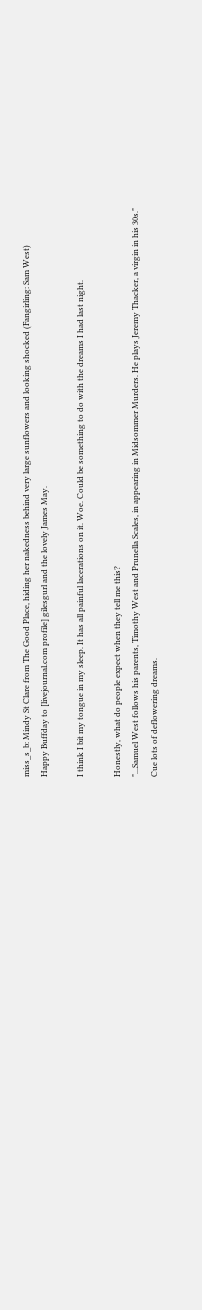miss_s_b: Mindy St Clare from The Good Place, hiding her nakedness behind very large sunflowers and looking shocked (Fangirling: Sam West)
Happy Buffday to [livejournal.com profile] gilesgurl and the lovely James May.

I think I bit my tongue in my sleep. It has all painful lacerations on it. Woe. Could be something to do with the dreams I had last night.

Honestly, what do people expect when they tell me this?
"...Samuel West follows his parents, Timothy West and Prunella Scales, in appearing in Midsommer Murders. He plays Jeremy Thacker, a virgin in his 30s."
Cue lots of deflowering dreams.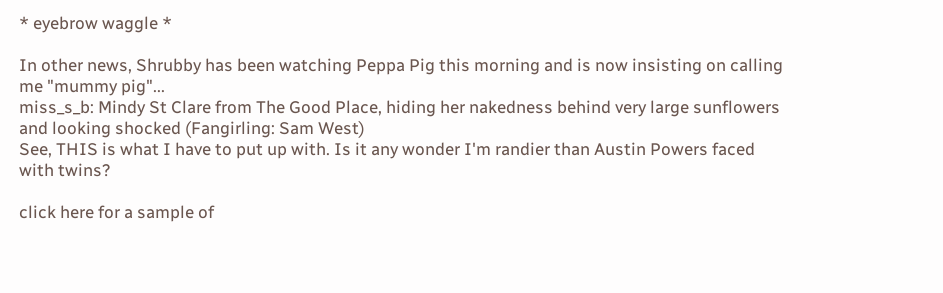* eyebrow waggle *

In other news, Shrubby has been watching Peppa Pig this morning and is now insisting on calling me "mummy pig"...
miss_s_b: Mindy St Clare from The Good Place, hiding her nakedness behind very large sunflowers and looking shocked (Fangirling: Sam West)
See, THIS is what I have to put up with. Is it any wonder I'm randier than Austin Powers faced with twins?

click here for a sample of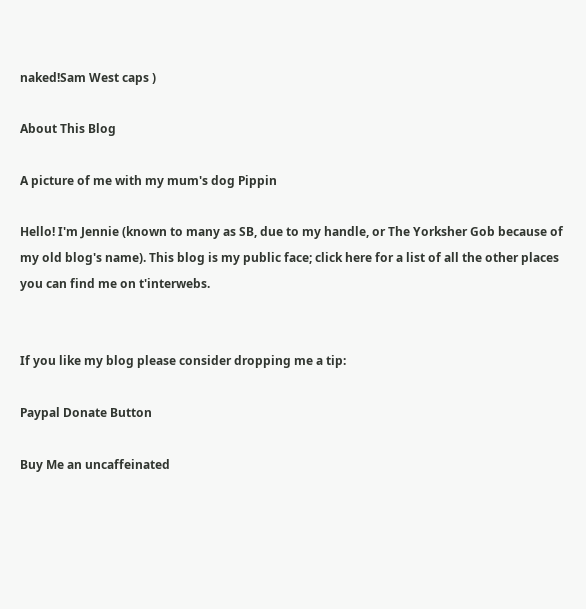naked!Sam West caps )

About This Blog

A picture of me with my mum's dog Pippin

Hello! I'm Jennie (known to many as SB, due to my handle, or The Yorksher Gob because of my old blog's name). This blog is my public face; click here for a list of all the other places you can find me on t'interwebs.


If you like my blog please consider dropping me a tip:

Paypal Donate Button

Buy Me an uncaffeinated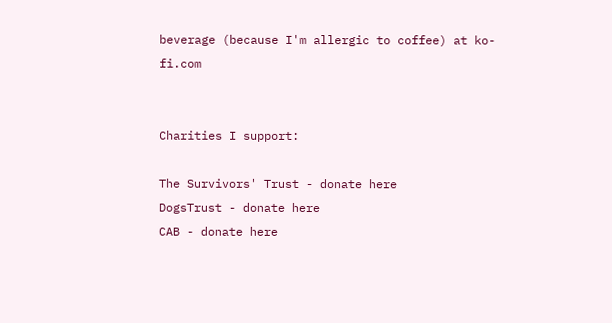beverage (because I'm allergic to coffee) at ko-fi.com


Charities I support:

The Survivors' Trust - donate here
DogsTrust - donate here
CAB - donate here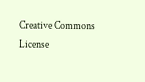Creative Commons License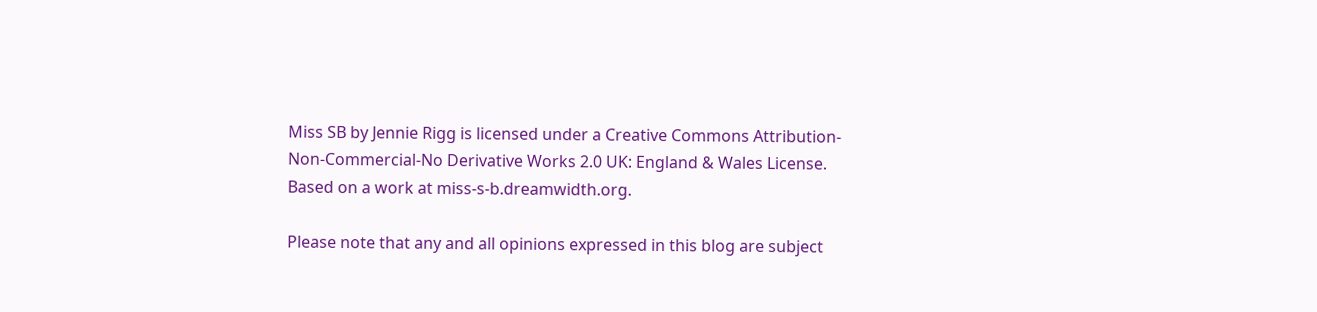Miss SB by Jennie Rigg is licensed under a Creative Commons Attribution-Non-Commercial-No Derivative Works 2.0 UK: England & Wales License.
Based on a work at miss-s-b.dreamwidth.org.

Please note that any and all opinions expressed in this blog are subject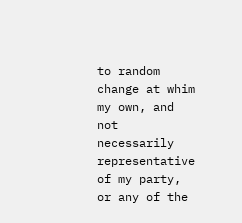to random change at whim my own, and not necessarily representative of my party, or any of the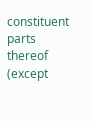constituent parts thereof (except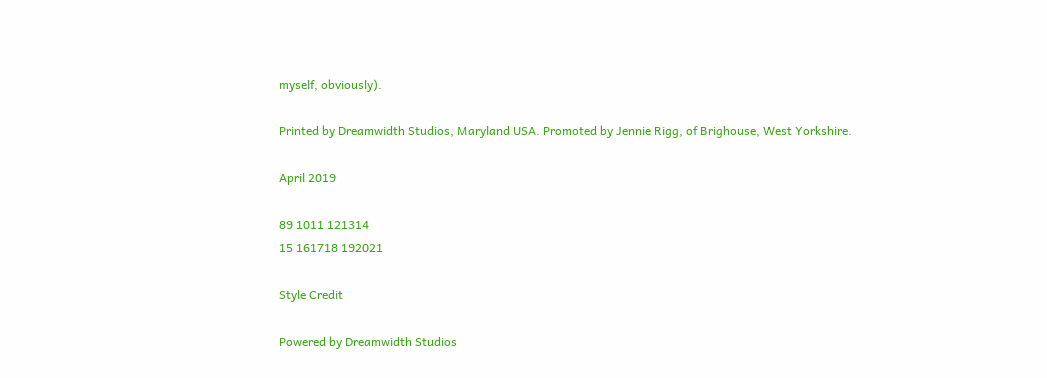myself, obviously).

Printed by Dreamwidth Studios, Maryland USA. Promoted by Jennie Rigg, of Brighouse, West Yorkshire.

April 2019

89 1011 121314
15 161718 192021

Style Credit

Powered by Dreamwidth Studios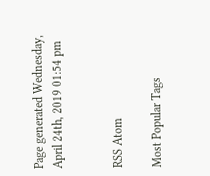Page generated Wednesday, April 24th, 2019 01:54 pm


RSS Atom

Most Popular Tags